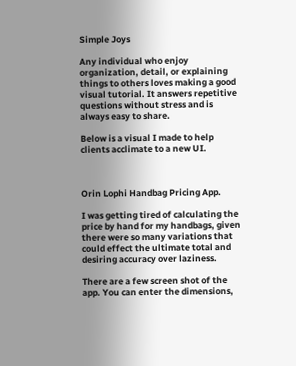Simple Joys

Any individual who enjoy organization, detail, or explaining things to others loves making a good visual tutorial. It answers repetitive questions without stress and is always easy to share.

Below is a visual I made to help clients acclimate to a new UI.



Orin Lophi Handbag Pricing App.

I was getting tired of calculating the price by hand for my handbags, given there were so many variations that could effect the ultimate total and desiring accuracy over laziness.

There are a few screen shot of the app. You can enter the dimensions,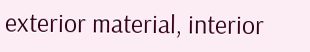exterior material, interior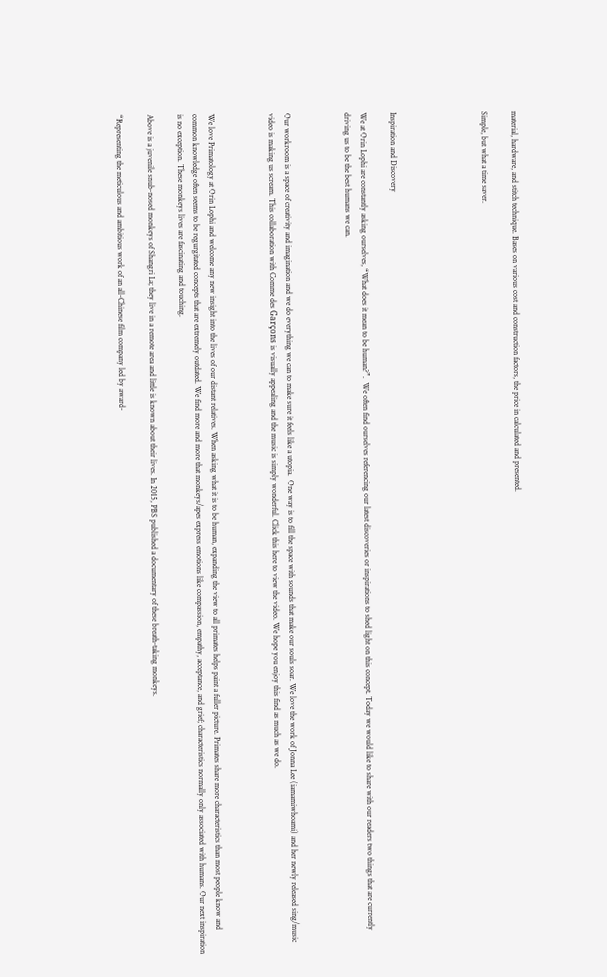material, hardware, and stitch technique. Bases on various cost and construction factors, the price in calculated and presented.

Simple, but what a time saver.





Inspiration and Discovery

We at Orin Lophi are constantly asking ourselves, “What does it mean to be human?”.  We often find ourselves referencing our latest discoveries or inspirations to shed light on this concept. Today we would like to share with our readers two things that are currently driving us to be the best humans we can.



Our workroom is a space of creativity and imagination and we do everything we can to make sure it feels like a utopia.  One way is to fill the space with sounds that make our souls soar. We love the work of Jonna Lee (iamamiwhoami) and her newly released sing/music video is making us scream. This collaboration with Comme des Garçons is visually appealing and the music is simply wonderful. Click this here to view the video. We hope you enjoy this find as much as we do.



We love Primatology at Orin Lophi and welcome any new insight into the lives of our distant relatives. When asking what it is to be human, expanding the view to all primates helps paint a fuller picture. Primates share more characteristics than most people know and common knowledge often seems to be regurgitated concepts that are extremely outdated. We find more and more that monkeys/apes express emotions like compassion, empathy, acceptance, and grief; characteristics normally only associated with humans. Our next inspiration is no exception. These monkeys lives are fascinating and touching.

Above is a juvenile snub-nosed monkeys of Shangri La; they live in a remote area and little is known about their lives. In 2015, PBS published a documentary of these breath-taking monkeys.

“Representing the meticulous and ambitious work of an all-Chinese film company led by award-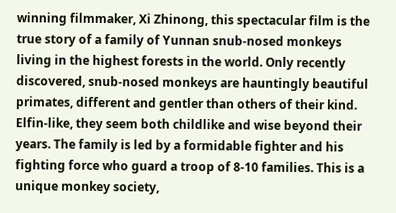winning filmmaker, Xi Zhinong, this spectacular film is the true story of a family of Yunnan snub-nosed monkeys living in the highest forests in the world. Only recently discovered, snub-nosed monkeys are hauntingly beautiful primates, different and gentler than others of their kind. Elfin-like, they seem both childlike and wise beyond their years. The family is led by a formidable fighter and his fighting force who guard a troop of 8-10 families. This is a unique monkey society,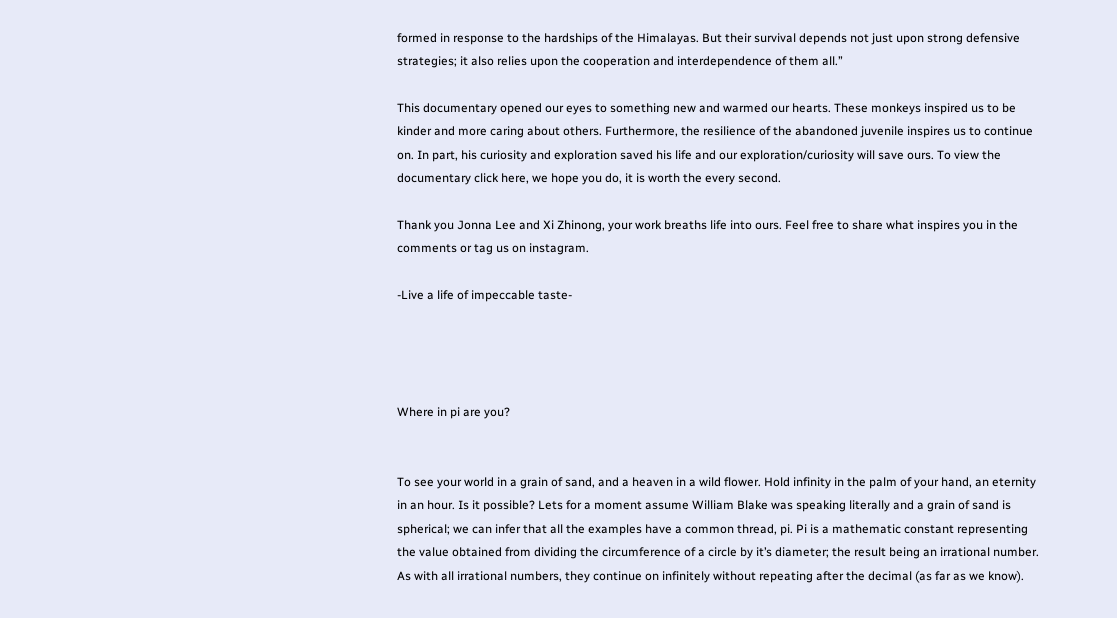formed in response to the hardships of the Himalayas. But their survival depends not just upon strong defensive strategies; it also relies upon the cooperation and interdependence of them all.”

This documentary opened our eyes to something new and warmed our hearts. These monkeys inspired us to be kinder and more caring about others. Furthermore, the resilience of the abandoned juvenile inspires us to continue on. In part, his curiosity and exploration saved his life and our exploration/curiosity will save ours. To view the documentary click here, we hope you do, it is worth the every second.

Thank you Jonna Lee and Xi Zhinong, your work breaths life into ours. Feel free to share what inspires you in the comments or tag us on instagram.

-Live a life of impeccable taste-




Where in pi are you?


To see your world in a grain of sand, and a heaven in a wild flower. Hold infinity in the palm of your hand, an eternity in an hour. Is it possible? Lets for a moment assume William Blake was speaking literally and a grain of sand is spherical; we can infer that all the examples have a common thread, pi. Pi is a mathematic constant representing the value obtained from dividing the circumference of a circle by it’s diameter; the result being an irrational number. As with all irrational numbers, they continue on infinitely without repeating after the decimal (as far as we know).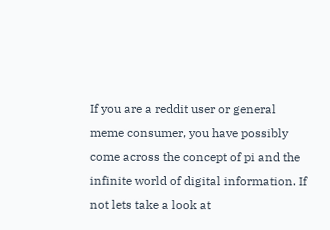If you are a reddit user or general meme consumer, you have possibly come across the concept of pi and the infinite world of digital information. If not lets take a look at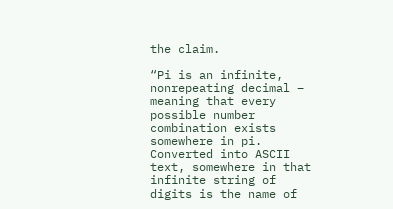the claim.

“Pi is an infinite, nonrepeating decimal – meaning that every possible number combination exists somewhere in pi. Converted into ASCII text, somewhere in that infinite string of digits is the name of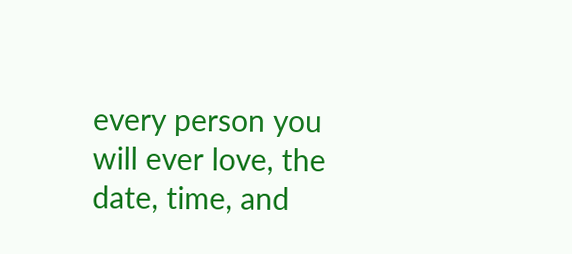every person you will ever love, the date, time, and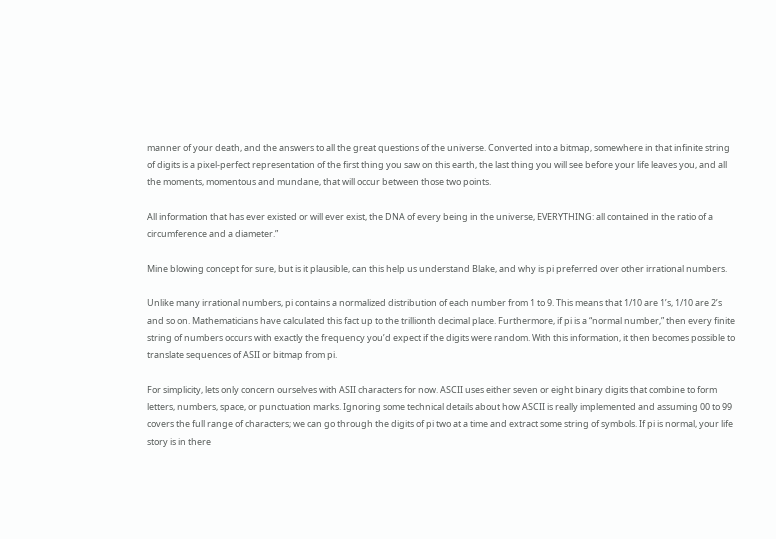manner of your death, and the answers to all the great questions of the universe. Converted into a bitmap, somewhere in that infinite string of digits is a pixel-perfect representation of the first thing you saw on this earth, the last thing you will see before your life leaves you, and all the moments, momentous and mundane, that will occur between those two points.

All information that has ever existed or will ever exist, the DNA of every being in the universe, EVERYTHING: all contained in the ratio of a circumference and a diameter.”

Mine blowing concept for sure, but is it plausible, can this help us understand Blake, and why is pi preferred over other irrational numbers.

Unlike many irrational numbers, pi contains a normalized distribution of each number from 1 to 9. This means that 1/10 are 1’s, 1/10 are 2’s and so on. Mathematicians have calculated this fact up to the trillionth decimal place. Furthermore, if pi is a “normal number,” then every finite string of numbers occurs with exactly the frequency you’d expect if the digits were random. With this information, it then becomes possible to translate sequences of ASII or bitmap from pi.

For simplicity, lets only concern ourselves with ASII characters for now. ASCII uses either seven or eight binary digits that combine to form letters, numbers, space, or punctuation marks. Ignoring some technical details about how ASCII is really implemented and assuming 00 to 99 covers the full range of characters; we can go through the digits of pi two at a time and extract some string of symbols. If pi is normal, your life story is in there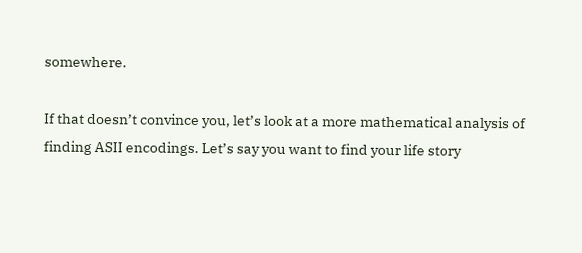somewhere.

If that doesn’t convince you, let’s look at a more mathematical analysis of finding ASII encodings. Let’s say you want to find your life story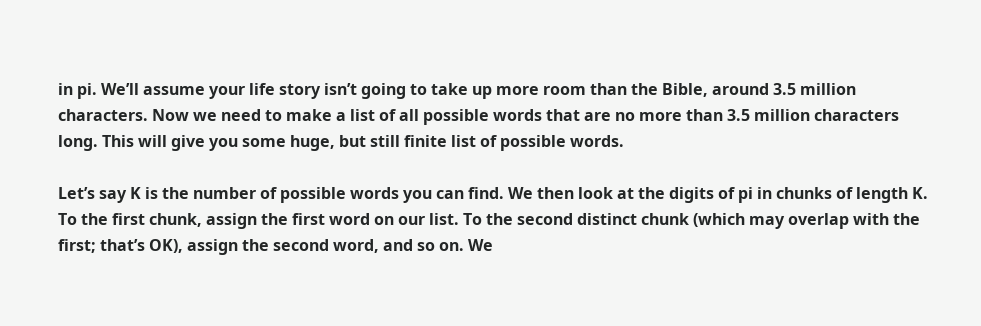in pi. We’ll assume your life story isn’t going to take up more room than the Bible, around 3.5 million characters. Now we need to make a list of all possible words that are no more than 3.5 million characters long. This will give you some huge, but still finite list of possible words.

Let’s say K is the number of possible words you can find. We then look at the digits of pi in chunks of length K. To the first chunk, assign the first word on our list. To the second distinct chunk (which may overlap with the first; that’s OK), assign the second word, and so on. We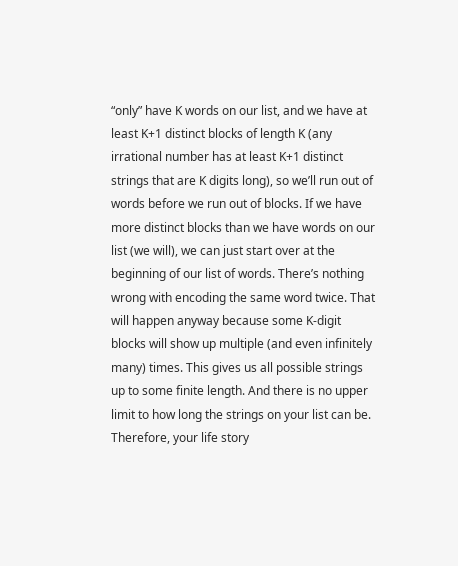“only” have K words on our list, and we have at least K+1 distinct blocks of length K (any irrational number has at least K+1 distinct strings that are K digits long), so we’ll run out of words before we run out of blocks. If we have more distinct blocks than we have words on our list (we will), we can just start over at the beginning of our list of words. There’s nothing wrong with encoding the same word twice. That will happen anyway because some K-digit blocks will show up multiple (and even infinitely many) times. This gives us all possible strings up to some finite length. And there is no upper limit to how long the strings on your list can be. Therefore, your life story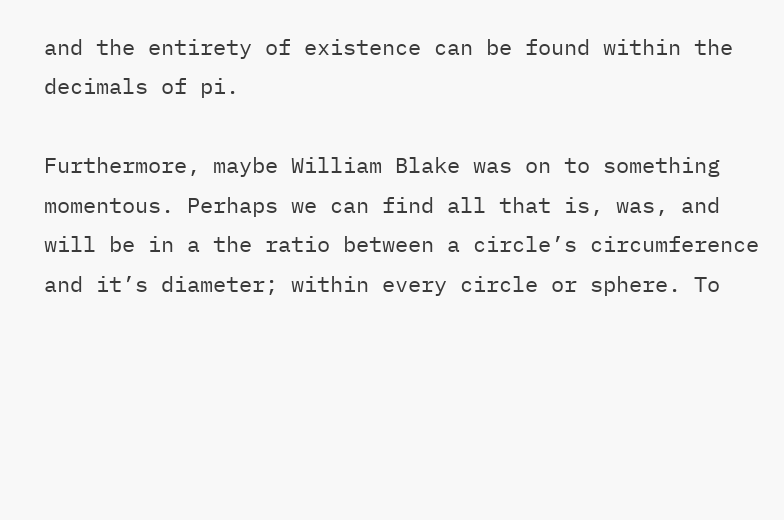and the entirety of existence can be found within the decimals of pi.

Furthermore, maybe William Blake was on to something momentous. Perhaps we can find all that is, was, and will be in a the ratio between a circle’s circumference and it’s diameter; within every circle or sphere. To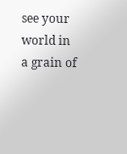see your world in a grain of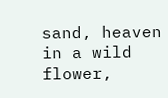sand, heaven in a wild flower,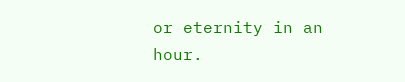or eternity in an hour.